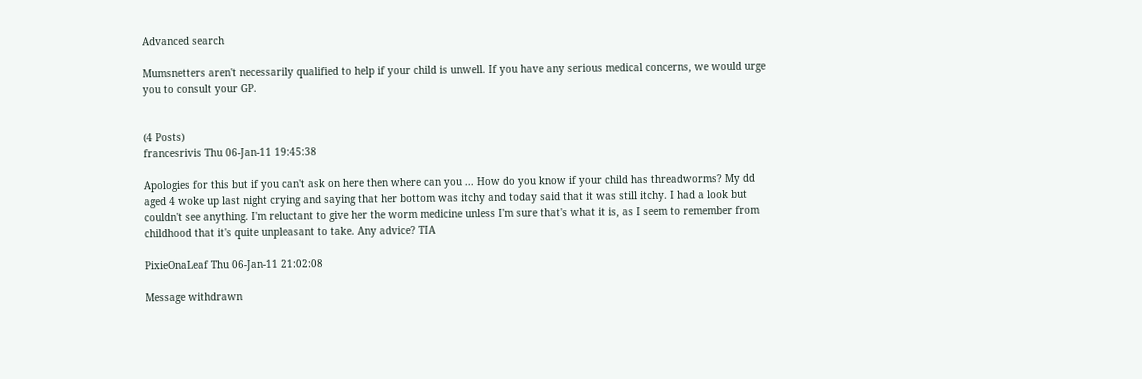Advanced search

Mumsnetters aren't necessarily qualified to help if your child is unwell. If you have any serious medical concerns, we would urge you to consult your GP.


(4 Posts)
francesrivis Thu 06-Jan-11 19:45:38

Apologies for this but if you can't ask on here then where can you ... How do you know if your child has threadworms? My dd aged 4 woke up last night crying and saying that her bottom was itchy and today said that it was still itchy. I had a look but couldn't see anything. I'm reluctant to give her the worm medicine unless I'm sure that's what it is, as I seem to remember from childhood that it's quite unpleasant to take. Any advice? TIA

PixieOnaLeaf Thu 06-Jan-11 21:02:08

Message withdrawn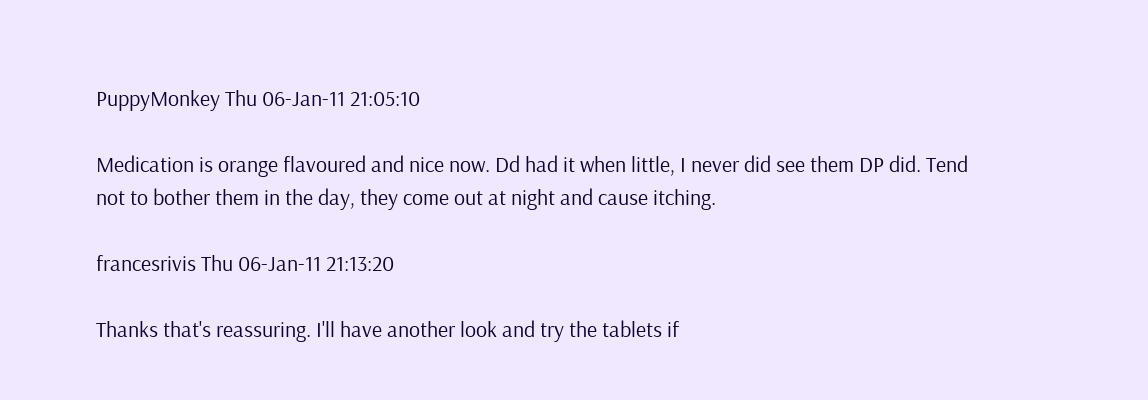PuppyMonkey Thu 06-Jan-11 21:05:10

Medication is orange flavoured and nice now. Dd had it when little, I never did see them DP did. Tend not to bother them in the day, they come out at night and cause itching.

francesrivis Thu 06-Jan-11 21:13:20

Thanks that's reassuring. I'll have another look and try the tablets if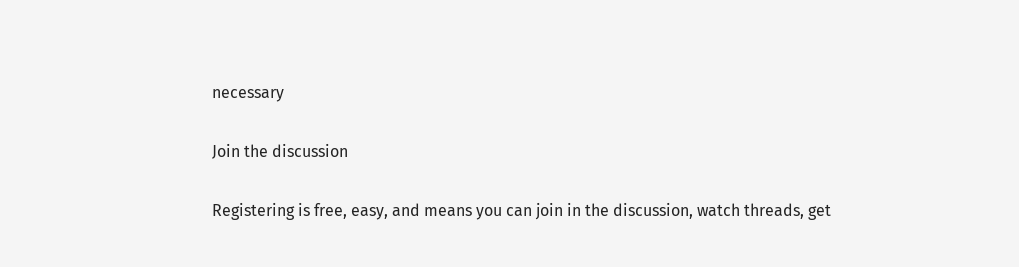necessary

Join the discussion

Registering is free, easy, and means you can join in the discussion, watch threads, get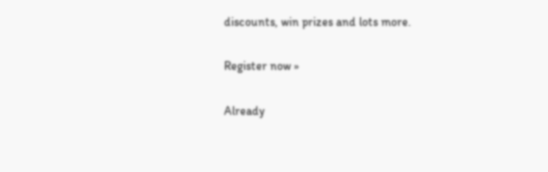discounts, win prizes and lots more.

Register now »

Already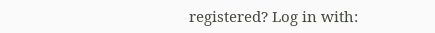registered? Log in with: